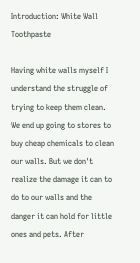Introduction: White Wall Toothpaste

Having white walls myself I understand the struggle of trying to keep them clean. We end up going to stores to buy cheap chemicals to clean our walls. But we don't realize the damage it can to do to our walls and the danger it can hold for little ones and pets. After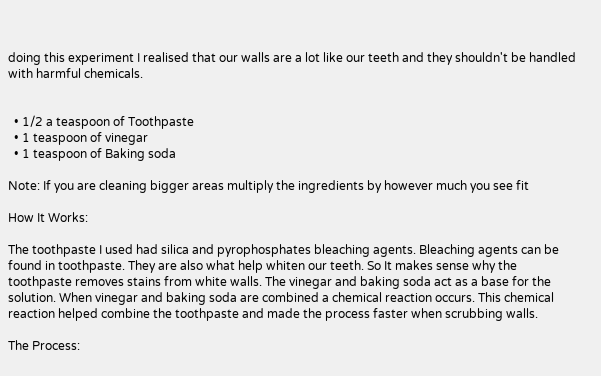doing this experiment I realised that our walls are a lot like our teeth and they shouldn't be handled with harmful chemicals.


  • 1/2 a teaspoon of Toothpaste
  • 1 teaspoon of vinegar
  • 1 teaspoon of Baking soda

Note: If you are cleaning bigger areas multiply the ingredients by however much you see fit

How It Works:

The toothpaste I used had silica and pyrophosphates bleaching agents. Bleaching agents can be found in toothpaste. They are also what help whiten our teeth. So It makes sense why the toothpaste removes stains from white walls. The vinegar and baking soda act as a base for the solution. When vinegar and baking soda are combined a chemical reaction occurs. This chemical reaction helped combine the toothpaste and made the process faster when scrubbing walls.

The Process: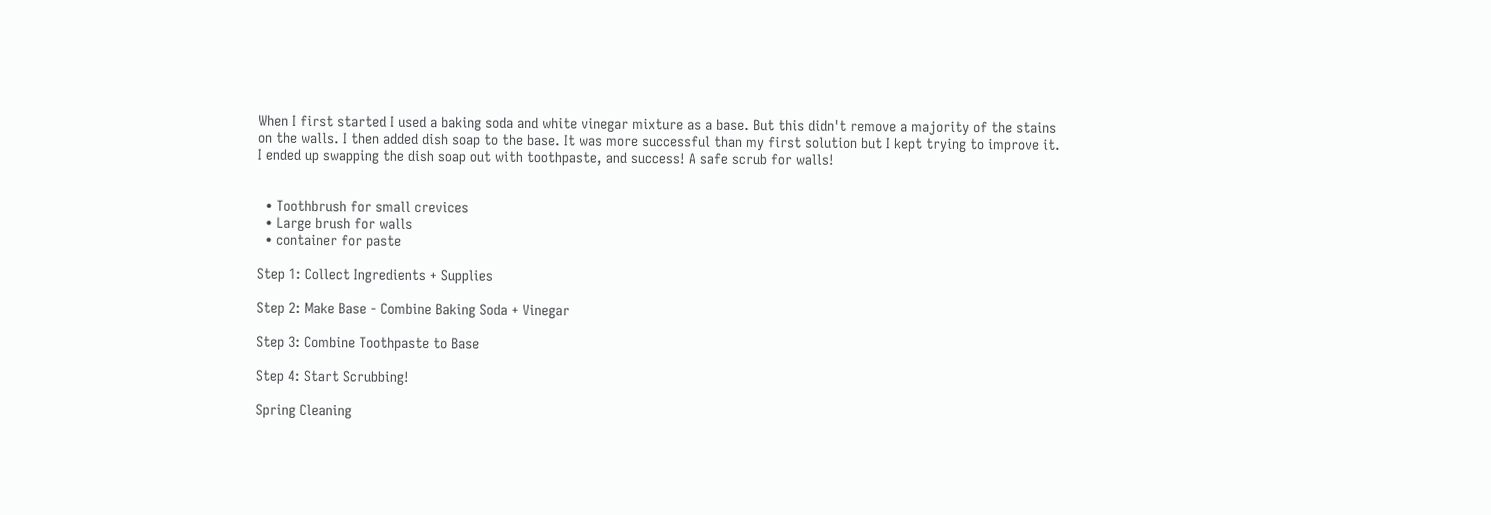When I first started I used a baking soda and white vinegar mixture as a base. But this didn't remove a majority of the stains on the walls. I then added dish soap to the base. It was more successful than my first solution but I kept trying to improve it. I ended up swapping the dish soap out with toothpaste, and success! A safe scrub for walls!


  • Toothbrush for small crevices
  • Large brush for walls
  • container for paste

Step 1: Collect Ingredients + Supplies

Step 2: Make Base - Combine Baking Soda + Vinegar

Step 3: Combine Toothpaste to Base

Step 4: Start Scrubbing!

Spring Cleaning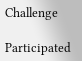Challenge

Participated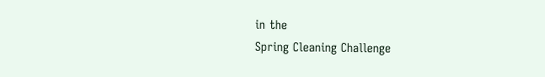in the
Spring Cleaning Challenge